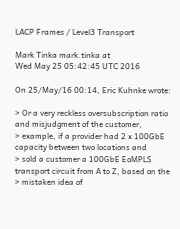LACP Frames / Level3 Transport

Mark Tinka mark.tinka at
Wed May 25 05:42:45 UTC 2016

On 25/May/16 00:14, Eric Kuhnke wrote:

> Or a very reckless oversubscription ratio and misjudgment of the customer,
> example, if a provider had 2 x 100GbE capacity between two locations and
> sold a customer a 100GbE EoMPLS transport circuit from A to Z, based on the
> mistaken idea of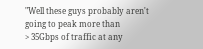"Well these guys probably aren't going to peak more than
> 35Gbps of traffic at any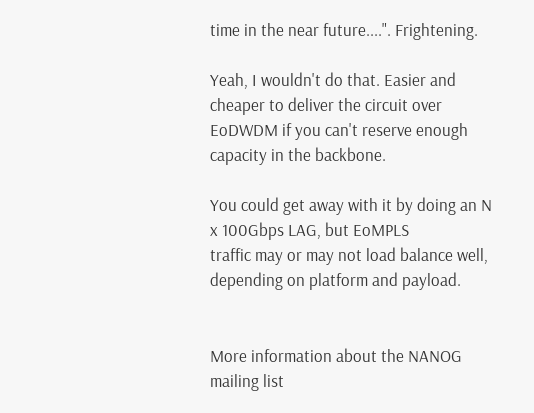time in the near future....". Frightening.

Yeah, I wouldn't do that. Easier and cheaper to deliver the circuit over
EoDWDM if you can't reserve enough capacity in the backbone.

You could get away with it by doing an N x 100Gbps LAG, but EoMPLS
traffic may or may not load balance well, depending on platform and payload.


More information about the NANOG mailing list